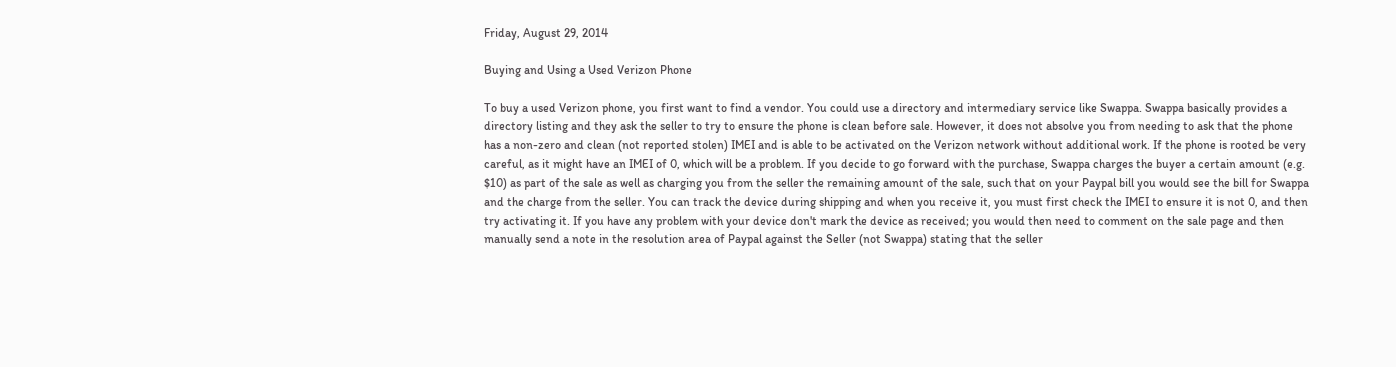Friday, August 29, 2014

Buying and Using a Used Verizon Phone

To buy a used Verizon phone, you first want to find a vendor. You could use a directory and intermediary service like Swappa. Swappa basically provides a directory listing and they ask the seller to try to ensure the phone is clean before sale. However, it does not absolve you from needing to ask that the phone has a non-zero and clean (not reported stolen) IMEI and is able to be activated on the Verizon network without additional work. If the phone is rooted be very careful, as it might have an IMEI of 0, which will be a problem. If you decide to go forward with the purchase, Swappa charges the buyer a certain amount (e.g. $10) as part of the sale as well as charging you from the seller the remaining amount of the sale, such that on your Paypal bill you would see the bill for Swappa and the charge from the seller. You can track the device during shipping and when you receive it, you must first check the IMEI to ensure it is not 0, and then try activating it. If you have any problem with your device don't mark the device as received; you would then need to comment on the sale page and then manually send a note in the resolution area of Paypal against the Seller (not Swappa) stating that the seller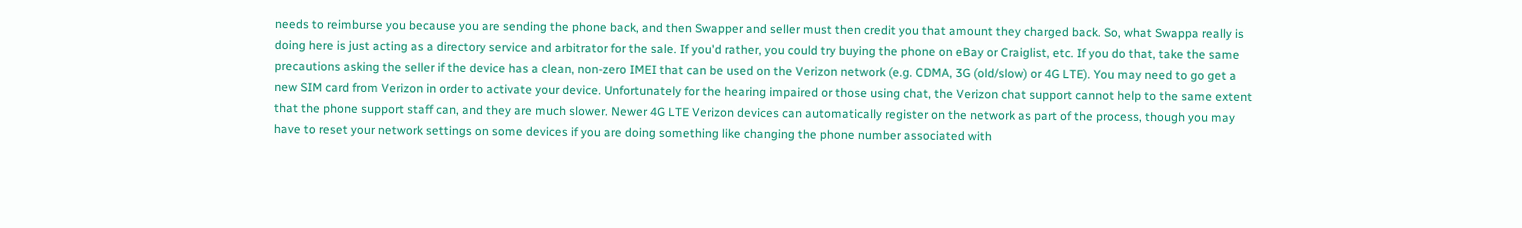needs to reimburse you because you are sending the phone back, and then Swapper and seller must then credit you that amount they charged back. So, what Swappa really is doing here is just acting as a directory service and arbitrator for the sale. If you'd rather, you could try buying the phone on eBay or Craiglist, etc. If you do that, take the same precautions asking the seller if the device has a clean, non-zero IMEI that can be used on the Verizon network (e.g. CDMA, 3G (old/slow) or 4G LTE). You may need to go get a new SIM card from Verizon in order to activate your device. Unfortunately for the hearing impaired or those using chat, the Verizon chat support cannot help to the same extent that the phone support staff can, and they are much slower. Newer 4G LTE Verizon devices can automatically register on the network as part of the process, though you may have to reset your network settings on some devices if you are doing something like changing the phone number associated with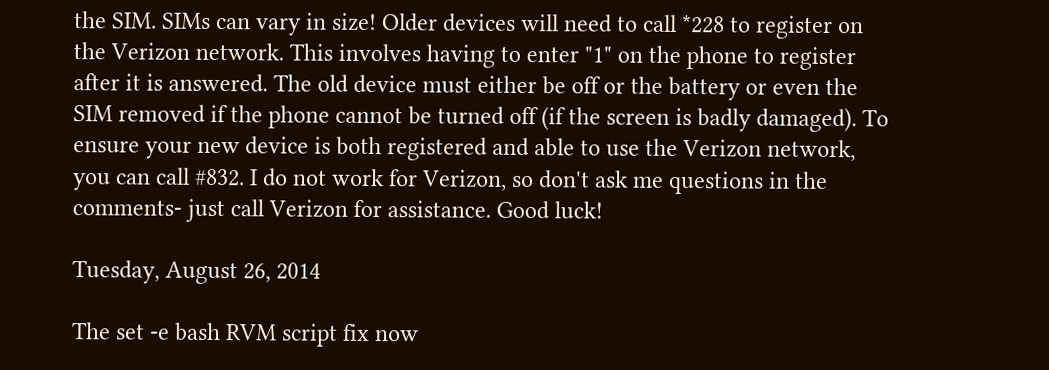the SIM. SIMs can vary in size! Older devices will need to call *228 to register on the Verizon network. This involves having to enter "1" on the phone to register after it is answered. The old device must either be off or the battery or even the SIM removed if the phone cannot be turned off (if the screen is badly damaged). To ensure your new device is both registered and able to use the Verizon network, you can call #832. I do not work for Verizon, so don't ask me questions in the comments- just call Verizon for assistance. Good luck!

Tuesday, August 26, 2014

The set -e bash RVM script fix now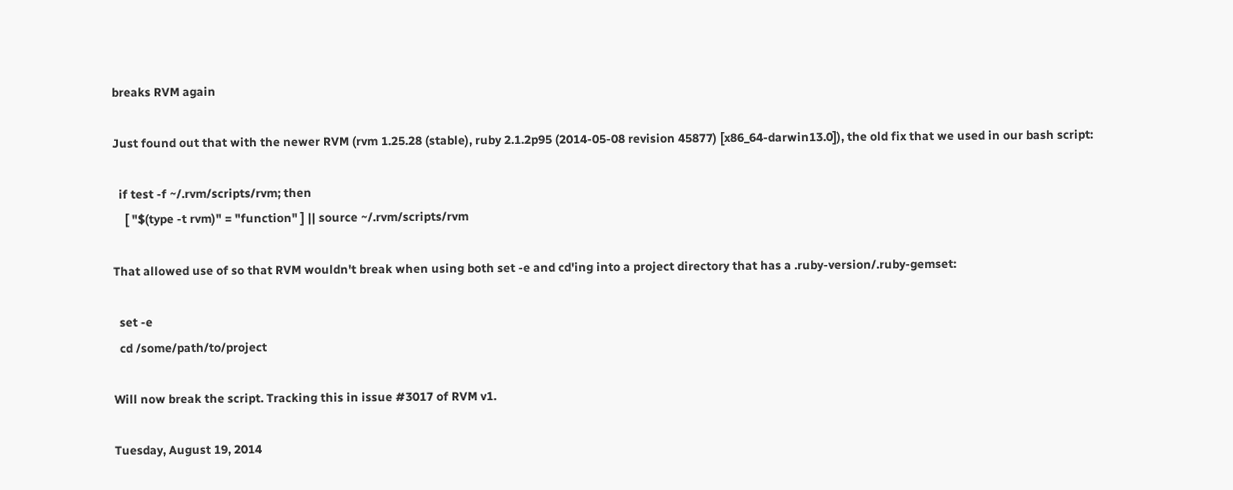breaks RVM again

Just found out that with the newer RVM (rvm 1.25.28 (stable), ruby 2.1.2p95 (2014-05-08 revision 45877) [x86_64-darwin13.0]), the old fix that we used in our bash script:

  if test -f ~/.rvm/scripts/rvm; then
    [ "$(type -t rvm)" = "function" ] || source ~/.rvm/scripts/rvm

That allowed use of so that RVM wouldn't break when using both set -e and cd'ing into a project directory that has a .ruby-version/.ruby-gemset:

  set -e
  cd /some/path/to/project

Will now break the script. Tracking this in issue #3017 of RVM v1.

Tuesday, August 19, 2014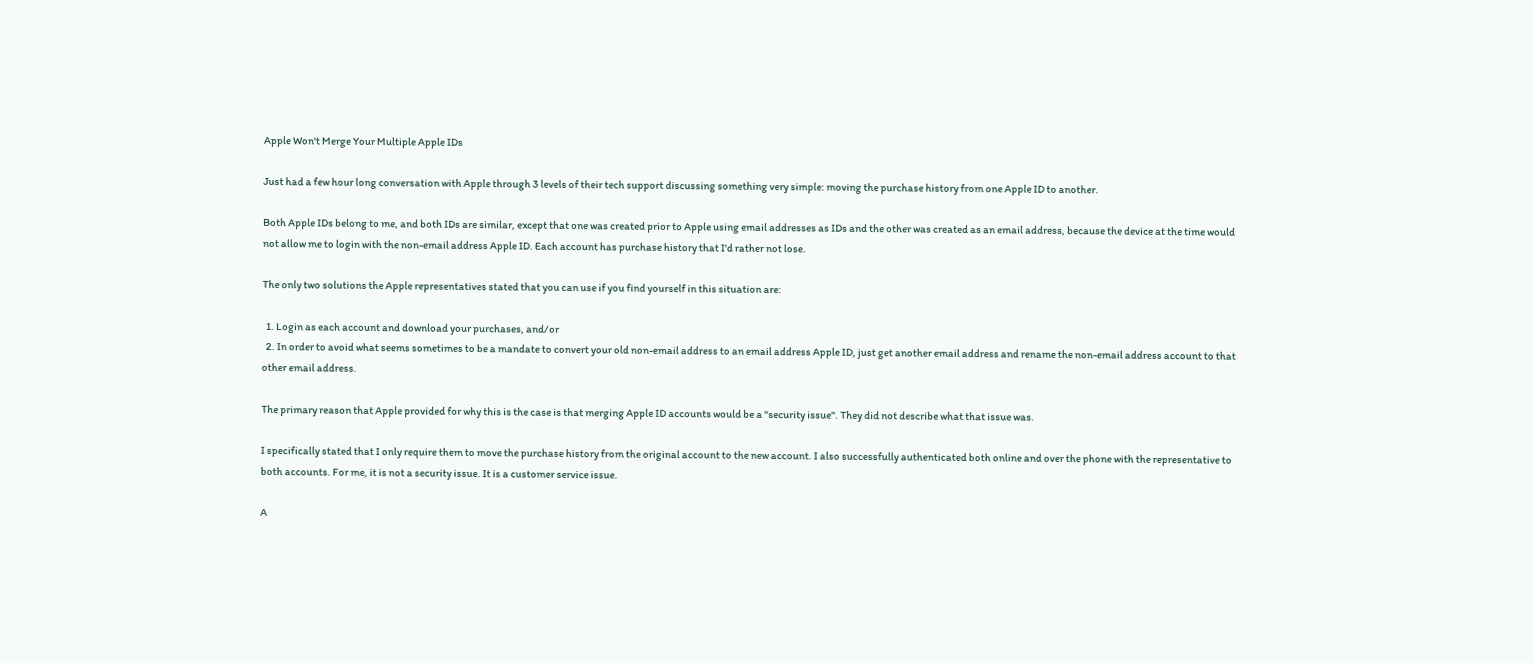Apple Won't Merge Your Multiple Apple IDs

Just had a few hour long conversation with Apple through 3 levels of their tech support discussing something very simple: moving the purchase history from one Apple ID to another.

Both Apple IDs belong to me, and both IDs are similar, except that one was created prior to Apple using email addresses as IDs and the other was created as an email address, because the device at the time would not allow me to login with the non-email address Apple ID. Each account has purchase history that I'd rather not lose.

The only two solutions the Apple representatives stated that you can use if you find yourself in this situation are:

  1. Login as each account and download your purchases, and/or
  2. In order to avoid what seems sometimes to be a mandate to convert your old non-email address to an email address Apple ID, just get another email address and rename the non-email address account to that other email address.

The primary reason that Apple provided for why this is the case is that merging Apple ID accounts would be a "security issue". They did not describe what that issue was.

I specifically stated that I only require them to move the purchase history from the original account to the new account. I also successfully authenticated both online and over the phone with the representative to both accounts. For me, it is not a security issue. It is a customer service issue.

A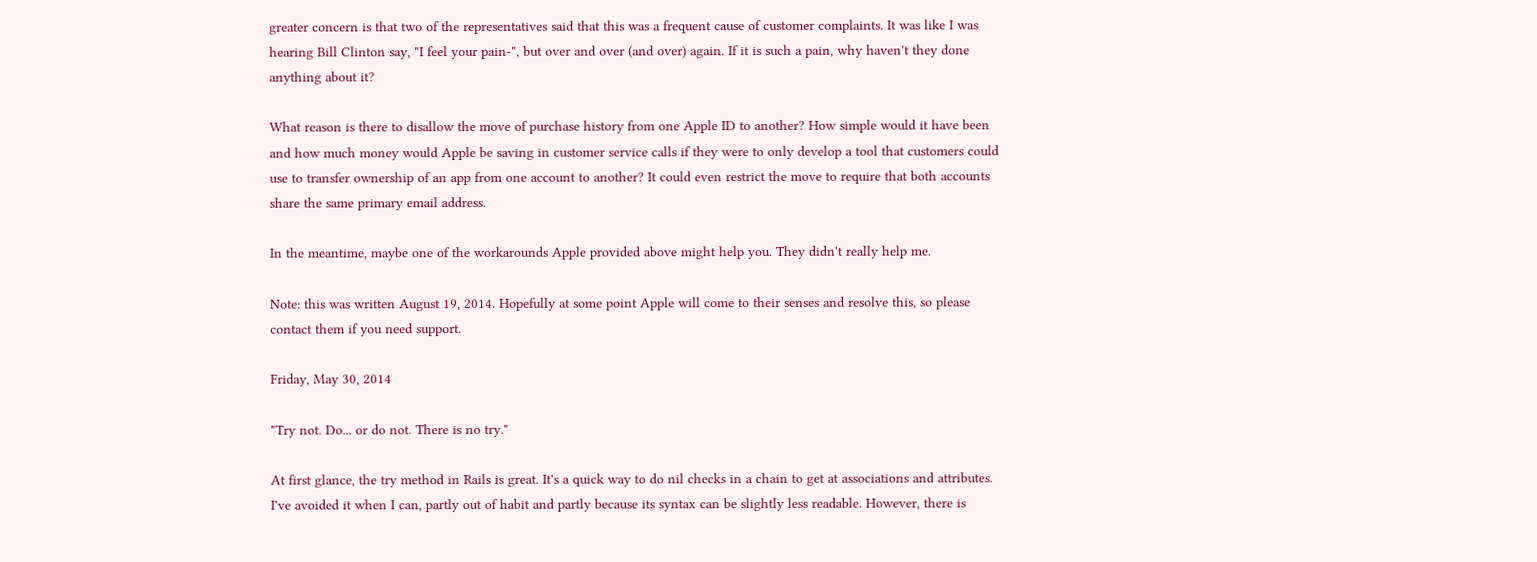greater concern is that two of the representatives said that this was a frequent cause of customer complaints. It was like I was hearing Bill Clinton say, "I feel your pain-", but over and over (and over) again. If it is such a pain, why haven't they done anything about it?

What reason is there to disallow the move of purchase history from one Apple ID to another? How simple would it have been and how much money would Apple be saving in customer service calls if they were to only develop a tool that customers could use to transfer ownership of an app from one account to another? It could even restrict the move to require that both accounts share the same primary email address.

In the meantime, maybe one of the workarounds Apple provided above might help you. They didn't really help me.

Note: this was written August 19, 2014. Hopefully at some point Apple will come to their senses and resolve this, so please contact them if you need support.

Friday, May 30, 2014

"Try not. Do... or do not. There is no try."

At first glance, the try method in Rails is great. It's a quick way to do nil checks in a chain to get at associations and attributes. I've avoided it when I can, partly out of habit and partly because its syntax can be slightly less readable. However, there is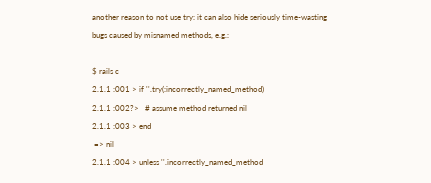another reason to not use try: it can also hide seriously time-wasting bugs caused by misnamed methods, e.g.:

$ rails c
2.1.1 :001 > if ''.try(:incorrectly_named_method)
2.1.1 :002?>   # assume method returned nil
2.1.1 :003 > end
 => nil
2.1.1 :004 > unless ''.incorrectly_named_method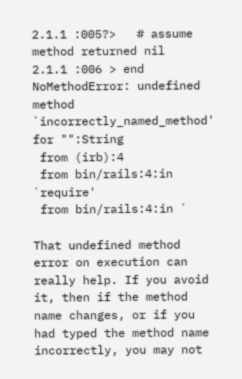2.1.1 :005?>   # assume method returned nil
2.1.1 :006 > end
NoMethodError: undefined method `incorrectly_named_method' for "":String
 from (irb):4
 from bin/rails:4:in `require'
 from bin/rails:4:in `

That undefined method error on execution can really help. If you avoid it, then if the method name changes, or if you had typed the method name incorrectly, you may not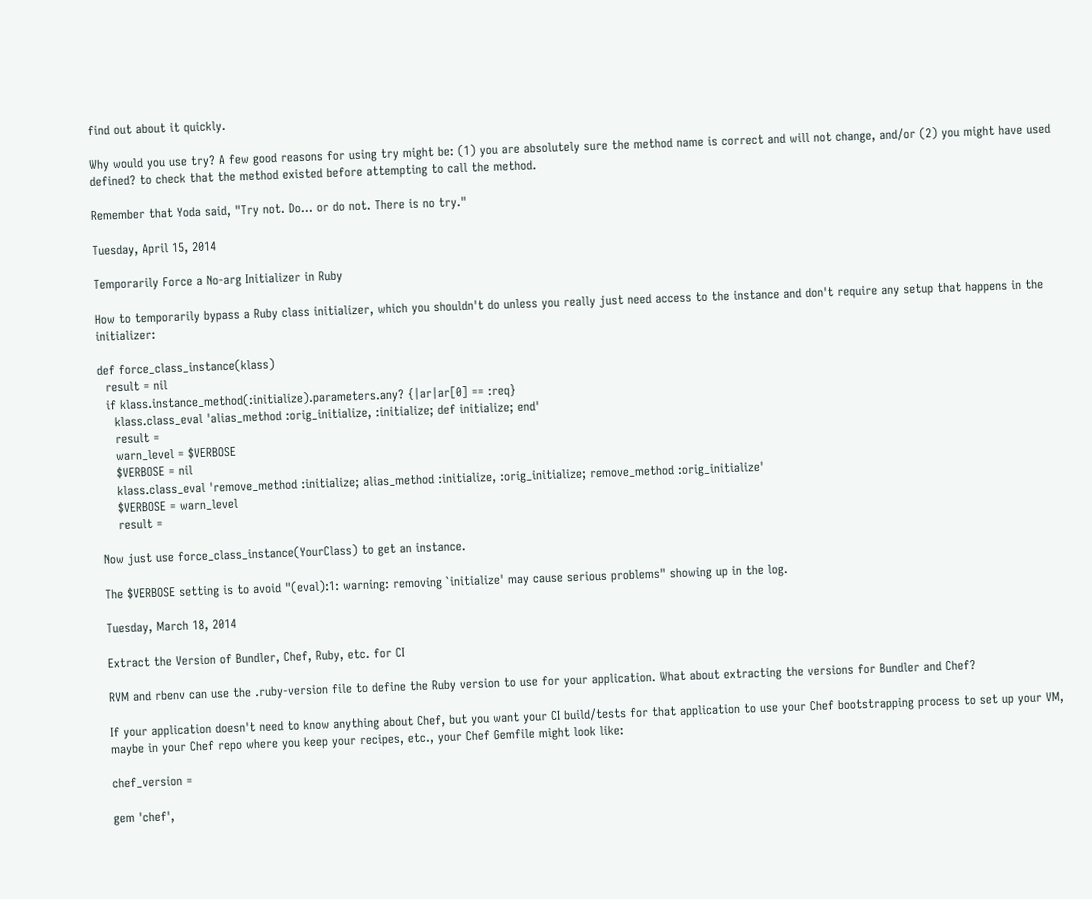find out about it quickly.

Why would you use try? A few good reasons for using try might be: (1) you are absolutely sure the method name is correct and will not change, and/or (2) you might have used defined? to check that the method existed before attempting to call the method.

Remember that Yoda said, "Try not. Do... or do not. There is no try."

Tuesday, April 15, 2014

Temporarily Force a No-arg Initializer in Ruby

How to temporarily bypass a Ruby class initializer, which you shouldn't do unless you really just need access to the instance and don't require any setup that happens in the initializer:

def force_class_instance(klass)
  result = nil
  if klass.instance_method(:initialize).parameters.any? {|ar|ar[0] == :req}
    klass.class_eval 'alias_method :orig_initialize, :initialize; def initialize; end'
    result =
    warn_level = $VERBOSE
    $VERBOSE = nil
    klass.class_eval 'remove_method :initialize; alias_method :initialize, :orig_initialize; remove_method :orig_initialize'
    $VERBOSE = warn_level
    result =

Now just use force_class_instance(YourClass) to get an instance.

The $VERBOSE setting is to avoid "(eval):1: warning: removing `initialize' may cause serious problems" showing up in the log.

Tuesday, March 18, 2014

Extract the Version of Bundler, Chef, Ruby, etc. for CI

RVM and rbenv can use the .ruby-version file to define the Ruby version to use for your application. What about extracting the versions for Bundler and Chef?

If your application doesn't need to know anything about Chef, but you want your CI build/tests for that application to use your Chef bootstrapping process to set up your VM, maybe in your Chef repo where you keep your recipes, etc., your Chef Gemfile might look like:

chef_version =

gem 'chef',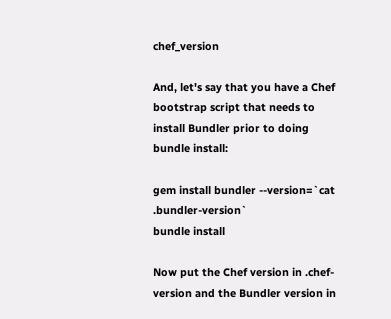chef_version

And, let's say that you have a Chef bootstrap script that needs to install Bundler prior to doing bundle install:

gem install bundler --version=`cat .bundler-version`
bundle install

Now put the Chef version in .chef-version and the Bundler version in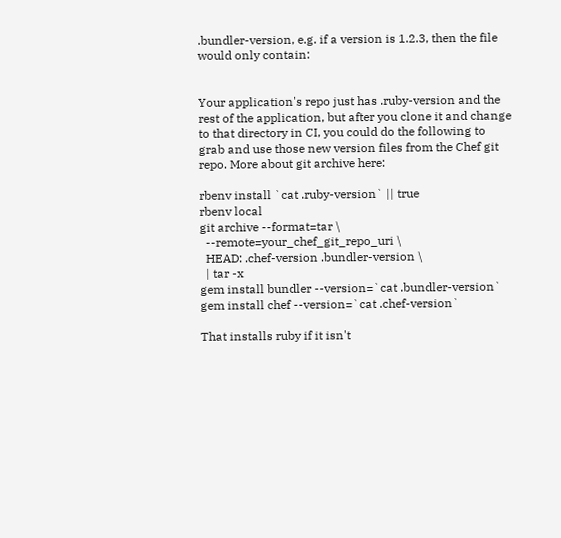.bundler-version, e.g. if a version is 1.2.3, then the file would only contain:


Your application's repo just has .ruby-version and the rest of the application, but after you clone it and change to that directory in CI, you could do the following to grab and use those new version files from the Chef git repo. More about git archive here:

rbenv install `cat .ruby-version` || true
rbenv local
git archive --format=tar \
  --remote=your_chef_git_repo_uri \
  HEAD: .chef-version .bundler-version \
  | tar -x
gem install bundler --version=`cat .bundler-version`
gem install chef --version=`cat .chef-version`

That installs ruby if it isn't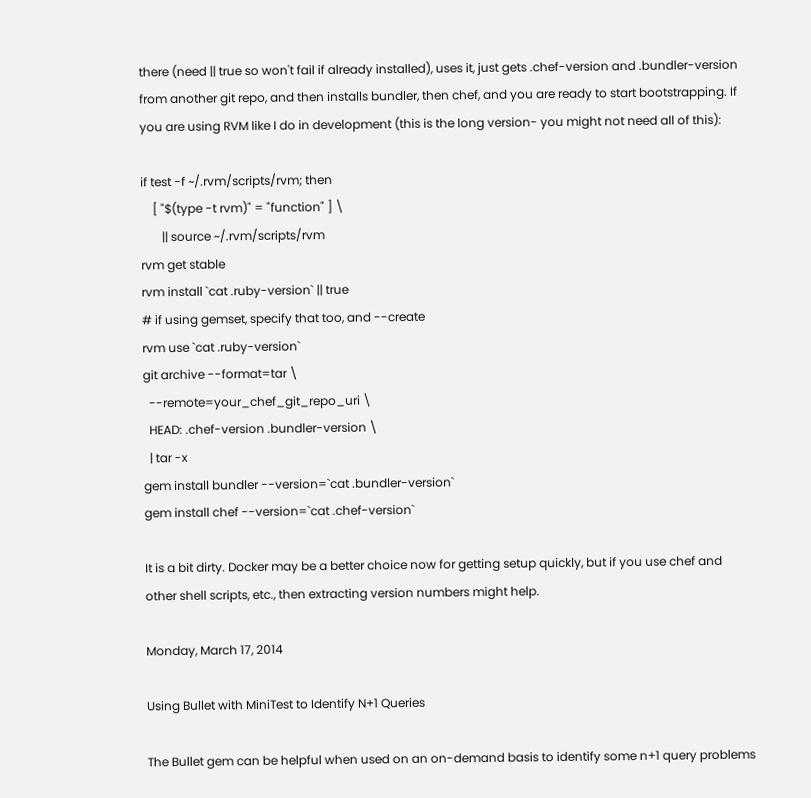there (need || true so won't fail if already installed), uses it, just gets .chef-version and .bundler-version from another git repo, and then installs bundler, then chef, and you are ready to start bootstrapping. If you are using RVM like I do in development (this is the long version- you might not need all of this):

if test -f ~/.rvm/scripts/rvm; then
    [ "$(type -t rvm)" = "function" ] \
       || source ~/.rvm/scripts/rvm
rvm get stable
rvm install `cat .ruby-version` || true
# if using gemset, specify that too, and --create
rvm use `cat .ruby-version`
git archive --format=tar \
  --remote=your_chef_git_repo_uri \
  HEAD: .chef-version .bundler-version \
  | tar -x
gem install bundler --version=`cat .bundler-version`
gem install chef --version=`cat .chef-version`

It is a bit dirty. Docker may be a better choice now for getting setup quickly, but if you use chef and other shell scripts, etc., then extracting version numbers might help.

Monday, March 17, 2014

Using Bullet with MiniTest to Identify N+1 Queries

The Bullet gem can be helpful when used on an on-demand basis to identify some n+1 query problems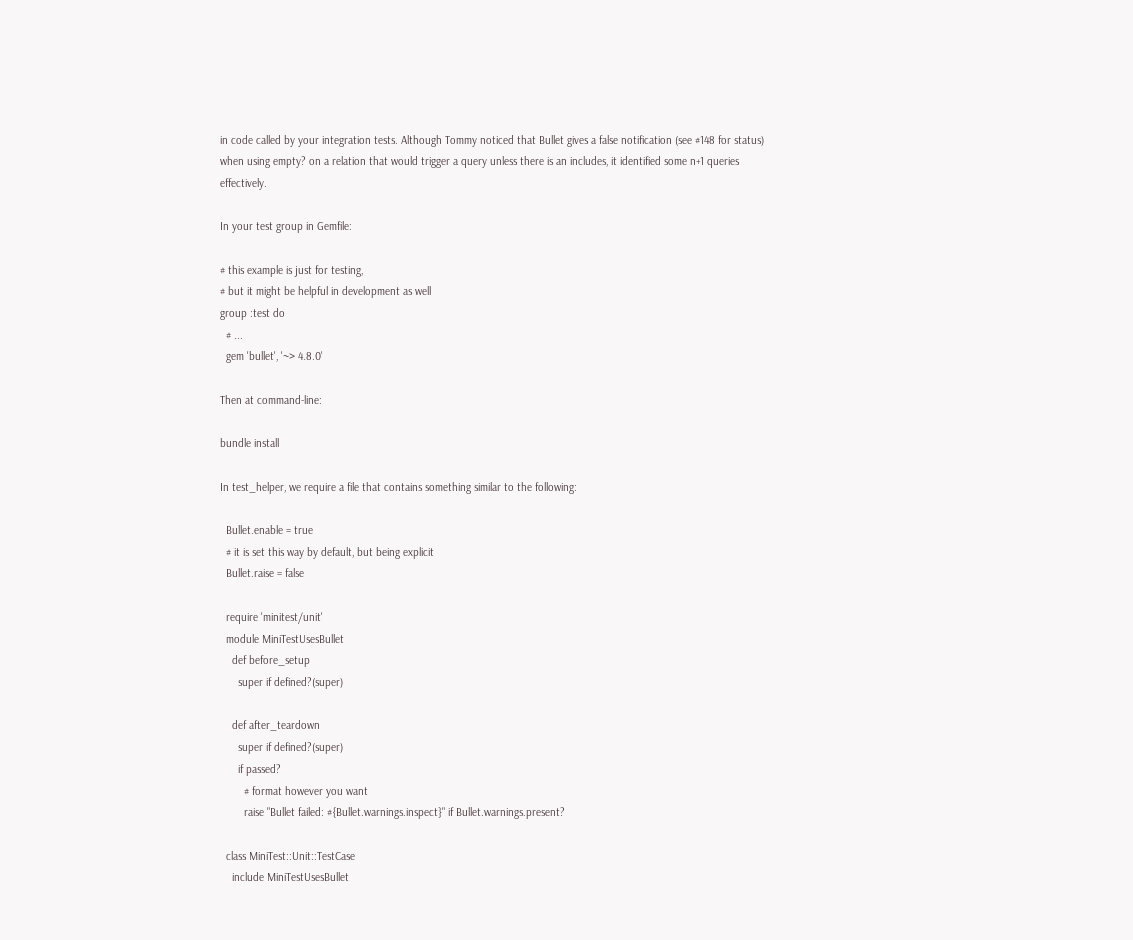in code called by your integration tests. Although Tommy noticed that Bullet gives a false notification (see #148 for status) when using empty? on a relation that would trigger a query unless there is an includes, it identified some n+1 queries effectively.

In your test group in Gemfile:

# this example is just for testing,
# but it might be helpful in development as well
group :test do
  # ...
  gem 'bullet', '~> 4.8.0'

Then at command-line:

bundle install

In test_helper, we require a file that contains something similar to the following:

  Bullet.enable = true
  # it is set this way by default, but being explicit
  Bullet.raise = false

  require 'minitest/unit'
  module MiniTestUsesBullet
    def before_setup
      super if defined?(super)

    def after_teardown
      super if defined?(super)
      if passed?
        # format however you want
        raise "Bullet failed: #{Bullet.warnings.inspect}" if Bullet.warnings.present?

  class MiniTest::Unit::TestCase
    include MiniTestUsesBullet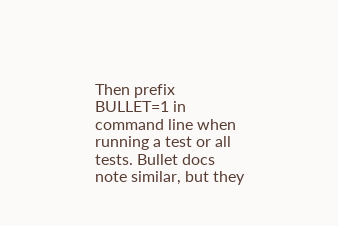Then prefix BULLET=1 in command line when running a test or all tests. Bullet docs note similar, but they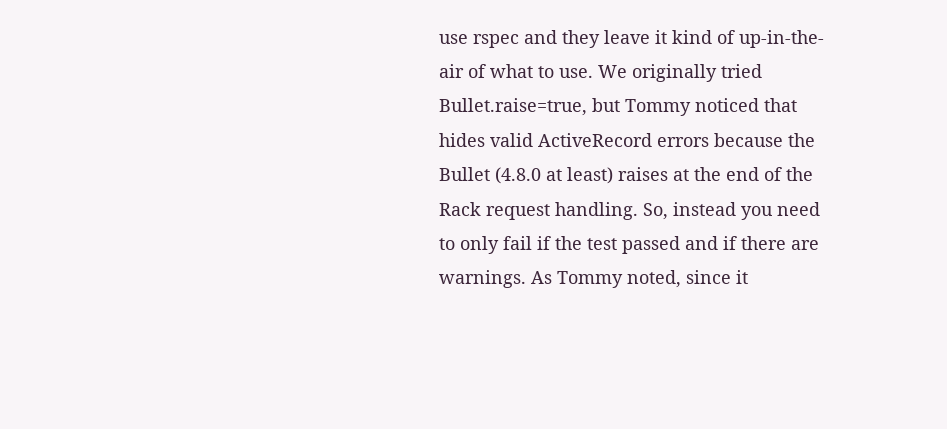use rspec and they leave it kind of up-in-the-air of what to use. We originally tried Bullet.raise=true, but Tommy noticed that hides valid ActiveRecord errors because the Bullet (4.8.0 at least) raises at the end of the Rack request handling. So, instead you need to only fail if the test passed and if there are warnings. As Tommy noted, since it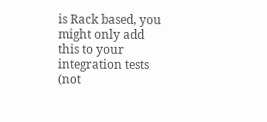is Rack based, you might only add this to your integration tests (not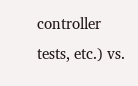controller tests, etc.) vs.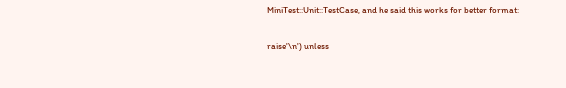MiniTest::Unit::TestCase, and he said this works for better format:

raise'\n') unless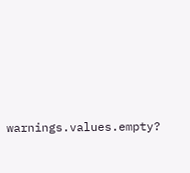warnings.values.empty?